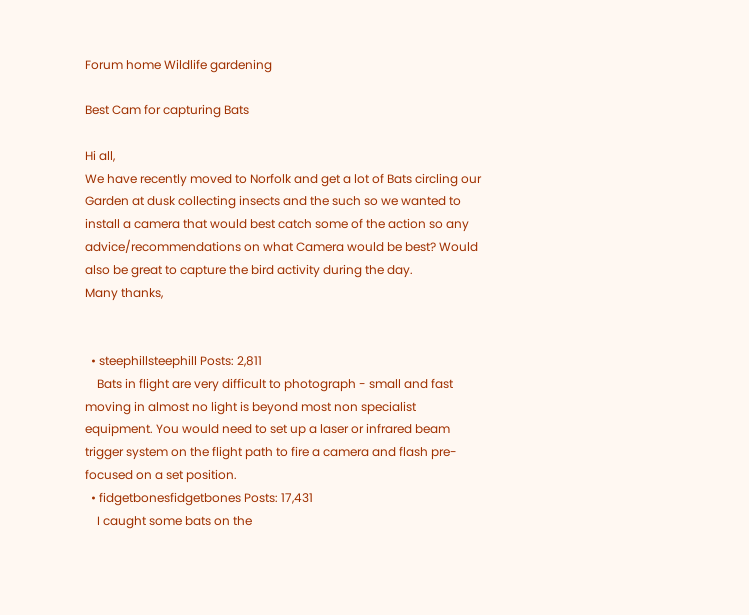Forum home Wildlife gardening

Best Cam for capturing Bats

Hi all,
We have recently moved to Norfolk and get a lot of Bats circling our Garden at dusk collecting insects and the such so we wanted to install a camera that would best catch some of the action so any advice/recommendations on what Camera would be best? Would also be great to capture the bird activity during the day.
Many thanks,


  • steephillsteephill Posts: 2,811
    Bats in flight are very difficult to photograph - small and fast moving in almost no light is beyond most non specialist equipment. You would need to set up a laser or infrared beam trigger system on the flight path to fire a camera and flash pre-focused on a set position.
  • fidgetbonesfidgetbones Posts: 17,431
    I caught some bats on the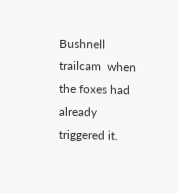Bushnell trailcam  when the foxes had already triggered it.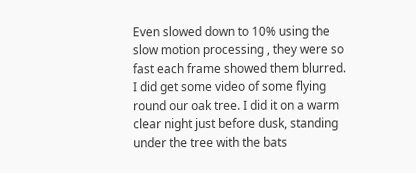Even slowed down to 10% using the slow motion processing , they were so fast each frame showed them blurred.  I did get some video of some flying round our oak tree. I did it on a warm clear night just before dusk, standing under the tree with the bats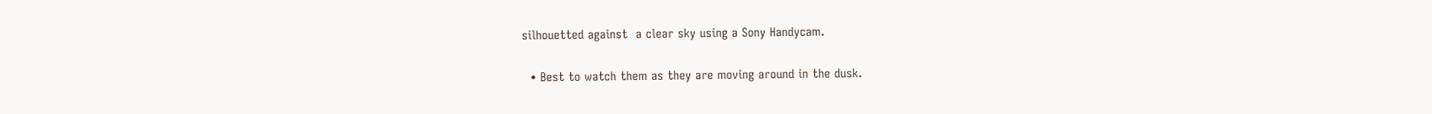silhouetted against  a clear sky using a Sony Handycam.

  • Best to watch them as they are moving around in the dusk.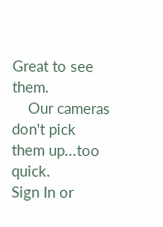Great to see them.
    Our cameras don't pick them up...too quick.
Sign In or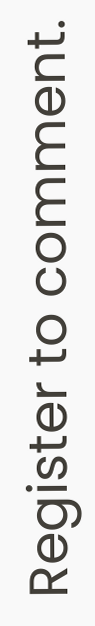Register to comment.